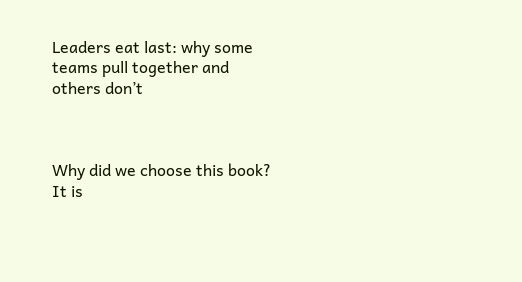Leaders eat last: why some teams pull together and others don’t



Why did we choose this book?
It is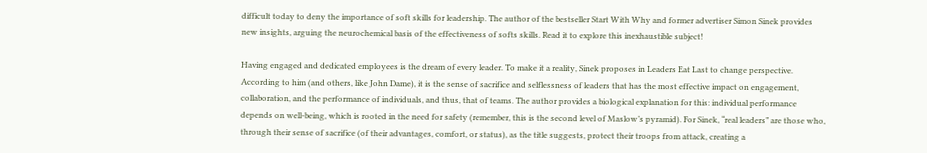difficult today to deny the importance of soft skills for leadership. The author of the bestseller Start With Why and former advertiser Simon Sinek provides new insights, arguing the neurochemical basis of the effectiveness of softs skills. Read it to explore this inexhaustible subject!

Having engaged and dedicated employees is the dream of every leader. To make it a reality, Sinek proposes in Leaders Eat Last to change perspective. According to him (and others, like John Dame), it is the sense of sacrifice and selflessness of leaders that has the most effective impact on engagement, collaboration, and the performance of individuals, and thus, that of teams. The author provides a biological explanation for this: individual performance depends on well-being, which is rooted in the need for safety (remember, this is the second level of Maslow’s pyramid). For Sinek, “real leaders” are those who, through their sense of sacrifice (of their advantages, comfort, or status), as the title suggests, protect their troops from attack, creating a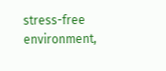stress-free environment,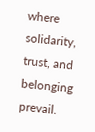where solidarity, trust, and belonging prevail.